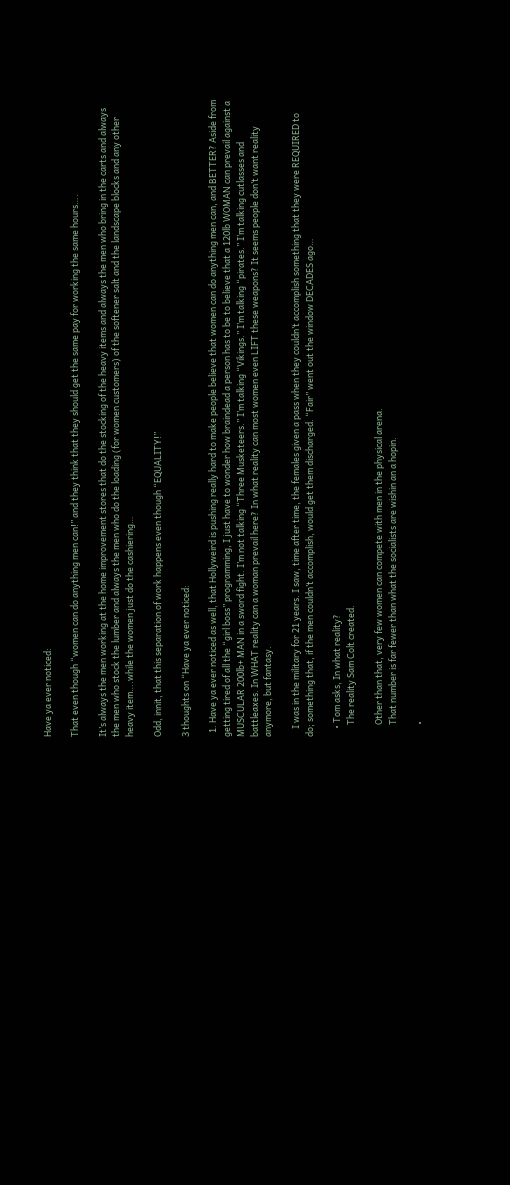Have ya ever noticed:

That even though “women can do anything men can!” and they think that they should get the same pay for working the same hours….

It’s always the men working at the home improvement stores that do the stocking of the heavy items and always the men who bring in the carts and always the men who stock the lumber and always the men who do the loading (for women customers) of the softener salt and the landscape blocks and any other heavy item….while the women just do the cashiering…

Odd, innit, that this separation of work happens even though “EQUALITY!”

3 thoughts on “Have ya ever noticed:

  1. Have ya ever noticed as well, that Hollyweird is pushing really hard to make people believe that women can do anything men can, and BETTER? Aside from getting tired of all the “girl boss” programming, I just have to wonder how braindead a person has to be to believe that a 120lb WOMAN can prevail against a MUSCULAR 200lb+ MAN in a sword fight. I’m not talking “Three Musketeers.” I’m talking “Vikings.” I’m talking “pirates.” I’m talking cutlasses and battleaxes. In WHAT reality can a woman prevail here? In what reality can most women even LIFT these weapons? It seems people don’t want reality anymore, but fantasy.

    I was in the military for 21 years. I saw, time after time, the females given a pass when they couldn’t accomplish something that they were REQUIRED to do; something that, if the men couldn’t accomplish, would get them discharged. “Fair” went out the window DECADES ago…

    • Tom asks, In what reality?
      The reality Sam Colt created.

      Other than that, very few women can compete with men in the physical arena.
      That number is far fewer than what the socialists are wishin an a hopin.

      •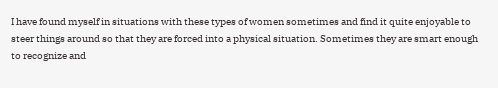I have found myself in situations with these types of women sometimes and find it quite enjoyable to steer things around so that they are forced into a physical situation. Sometimes they are smart enough to recognize and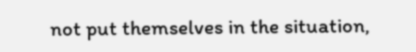not put themselves in the situation,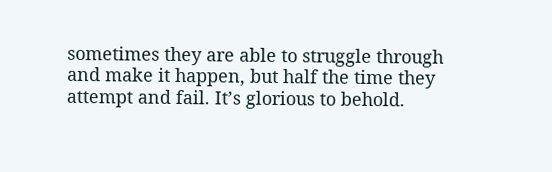sometimes they are able to struggle through and make it happen, but half the time they attempt and fail. It’s glorious to behold.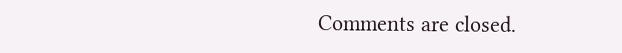Comments are closed.